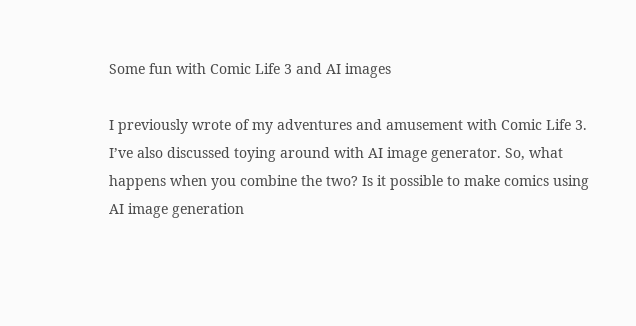Some fun with Comic Life 3 and AI images

I previously wrote of my adventures and amusement with Comic Life 3. I’ve also discussed toying around with AI image generator. So, what happens when you combine the two? Is it possible to make comics using AI image generation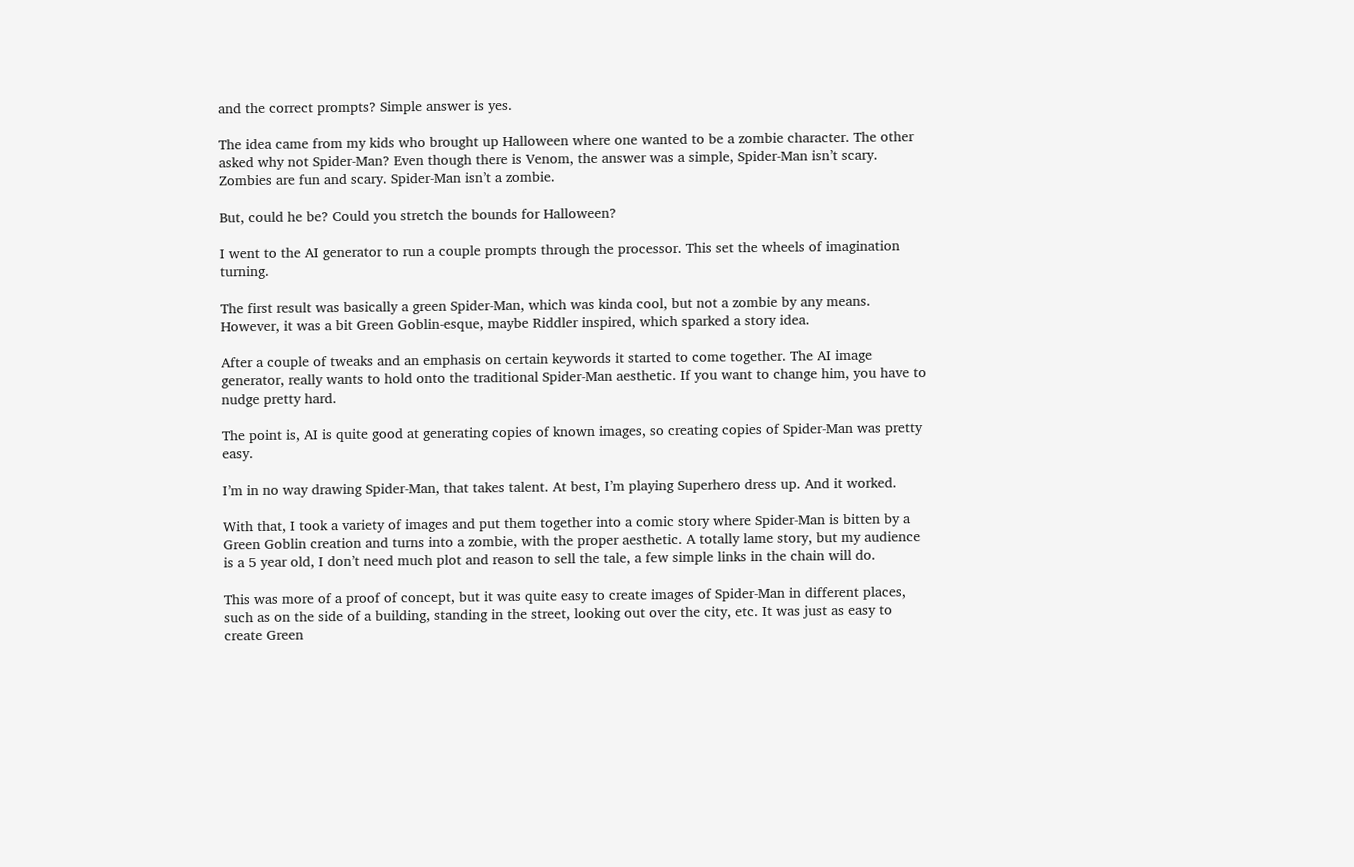and the correct prompts? Simple answer is yes.

The idea came from my kids who brought up Halloween where one wanted to be a zombie character. The other asked why not Spider-Man? Even though there is Venom, the answer was a simple, Spider-Man isn’t scary. Zombies are fun and scary. Spider-Man isn’t a zombie.

But, could he be? Could you stretch the bounds for Halloween?

I went to the AI generator to run a couple prompts through the processor. This set the wheels of imagination turning.

The first result was basically a green Spider-Man, which was kinda cool, but not a zombie by any means. However, it was a bit Green Goblin-esque, maybe Riddler inspired, which sparked a story idea.

After a couple of tweaks and an emphasis on certain keywords it started to come together. The AI image generator, really wants to hold onto the traditional Spider-Man aesthetic. If you want to change him, you have to nudge pretty hard.

The point is, AI is quite good at generating copies of known images, so creating copies of Spider-Man was pretty easy.

I’m in no way drawing Spider-Man, that takes talent. At best, I’m playing Superhero dress up. And it worked.

With that, I took a variety of images and put them together into a comic story where Spider-Man is bitten by a Green Goblin creation and turns into a zombie, with the proper aesthetic. A totally lame story, but my audience is a 5 year old, I don’t need much plot and reason to sell the tale, a few simple links in the chain will do.

This was more of a proof of concept, but it was quite easy to create images of Spider-Man in different places, such as on the side of a building, standing in the street, looking out over the city, etc. It was just as easy to create Green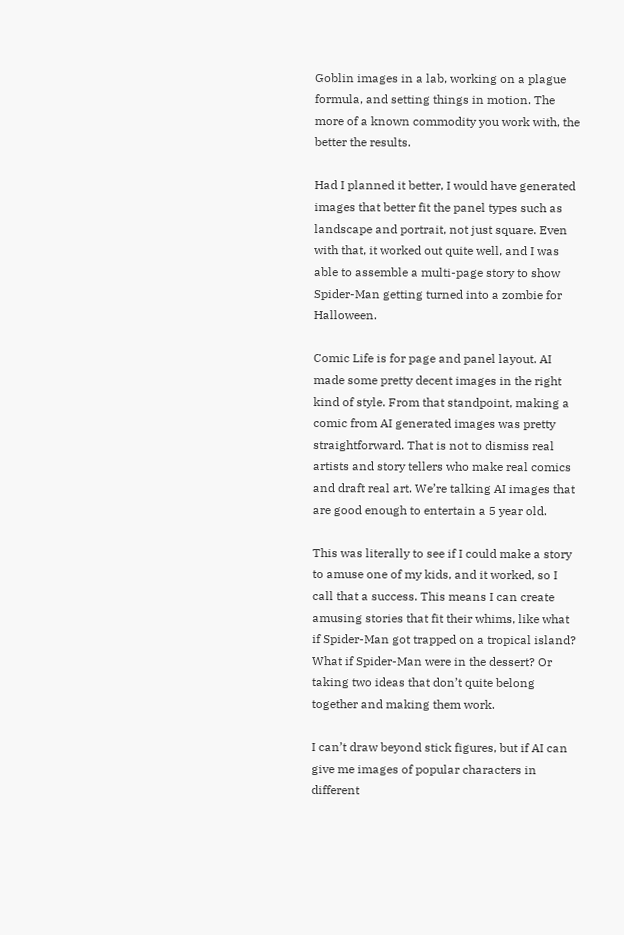Goblin images in a lab, working on a plague formula, and setting things in motion. The more of a known commodity you work with, the better the results.

Had I planned it better, I would have generated images that better fit the panel types such as landscape and portrait, not just square. Even with that, it worked out quite well, and I was able to assemble a multi-page story to show Spider-Man getting turned into a zombie for Halloween.

Comic Life is for page and panel layout. AI made some pretty decent images in the right kind of style. From that standpoint, making a comic from AI generated images was pretty straightforward. That is not to dismiss real artists and story tellers who make real comics and draft real art. We’re talking AI images that are good enough to entertain a 5 year old.

This was literally to see if I could make a story to amuse one of my kids, and it worked, so I call that a success. This means I can create amusing stories that fit their whims, like what if Spider-Man got trapped on a tropical island? What if Spider-Man were in the dessert? Or taking two ideas that don’t quite belong together and making them work.

I can’t draw beyond stick figures, but if AI can give me images of popular characters in different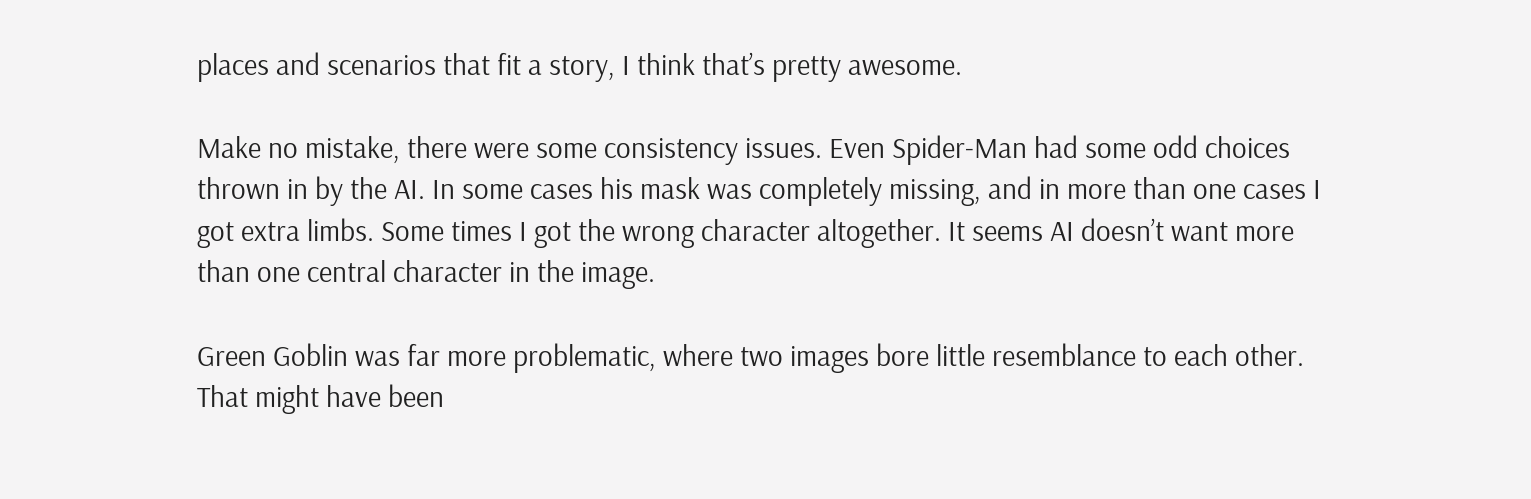places and scenarios that fit a story, I think that’s pretty awesome.

Make no mistake, there were some consistency issues. Even Spider-Man had some odd choices thrown in by the AI. In some cases his mask was completely missing, and in more than one cases I got extra limbs. Some times I got the wrong character altogether. It seems AI doesn’t want more than one central character in the image.

Green Goblin was far more problematic, where two images bore little resemblance to each other. That might have been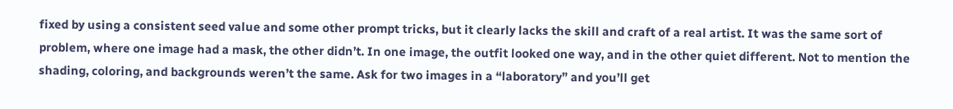fixed by using a consistent seed value and some other prompt tricks, but it clearly lacks the skill and craft of a real artist. It was the same sort of problem, where one image had a mask, the other didn’t. In one image, the outfit looked one way, and in the other quiet different. Not to mention the shading, coloring, and backgrounds weren’t the same. Ask for two images in a “laboratory” and you’ll get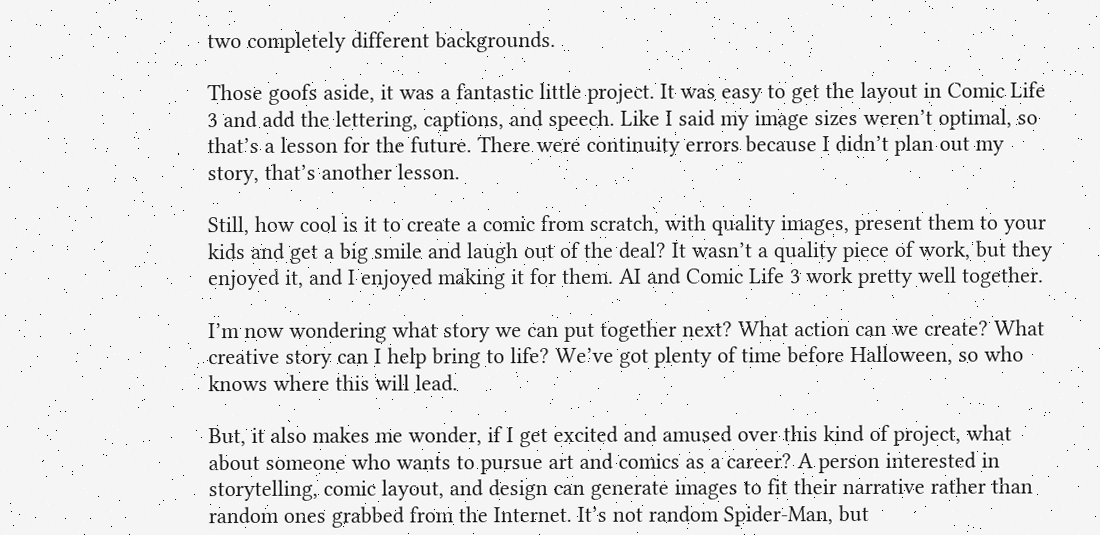two completely different backgrounds.

Those goofs aside, it was a fantastic little project. It was easy to get the layout in Comic Life 3 and add the lettering, captions, and speech. Like I said my image sizes weren’t optimal, so that’s a lesson for the future. There were continuity errors because I didn’t plan out my story, that’s another lesson.

Still, how cool is it to create a comic from scratch, with quality images, present them to your kids and get a big smile and laugh out of the deal? It wasn’t a quality piece of work, but they enjoyed it, and I enjoyed making it for them. AI and Comic Life 3 work pretty well together.

I’m now wondering what story we can put together next? What action can we create? What creative story can I help bring to life? We’ve got plenty of time before Halloween, so who knows where this will lead.

But, it also makes me wonder, if I get excited and amused over this kind of project, what about someone who wants to pursue art and comics as a career? A person interested in storytelling, comic layout, and design can generate images to fit their narrative rather than random ones grabbed from the Internet. It’s not random Spider-Man, but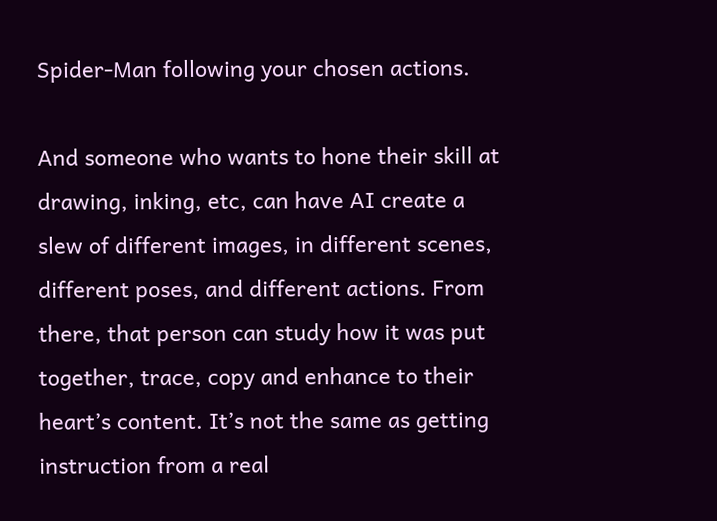Spider-Man following your chosen actions.

And someone who wants to hone their skill at drawing, inking, etc, can have AI create a slew of different images, in different scenes, different poses, and different actions. From there, that person can study how it was put together, trace, copy and enhance to their heart’s content. It’s not the same as getting instruction from a real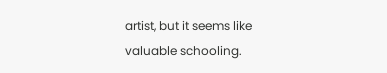artist, but it seems like valuable schooling.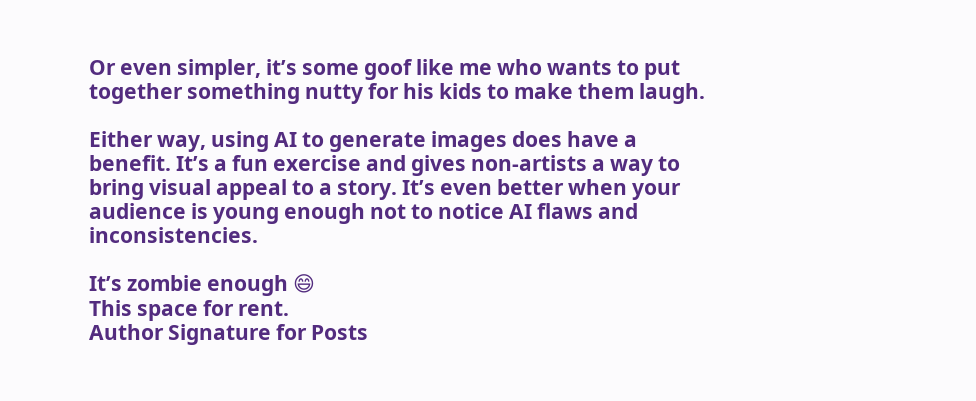Or even simpler, it’s some goof like me who wants to put together something nutty for his kids to make them laugh.

Either way, using AI to generate images does have a benefit. It’s a fun exercise and gives non-artists a way to bring visual appeal to a story. It’s even better when your audience is young enough not to notice AI flaws and inconsistencies.

It’s zombie enough 😄
This space for rent.
Author Signature for Posts